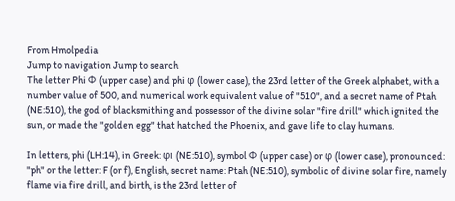From Hmolpedia
Jump to navigation Jump to search
The letter Phi Φ (upper case) and phi φ (lower case), the 23rd letter of the Greek alphabet, with a number value of 500, and numerical work equivalent value of "510", and a secret name of Ptah (NE:510), the god of blacksmithing and possessor of the divine solar "fire drill" which ignited the sun, or made the "golden egg" that hatched the Phoenix, and gave life to clay humans.

In letters, phi (LH:14), in Greek: φι (NE:510), symbol Φ (upper case) or φ (lower case), pronounced: "ph" or the letter: F (or f), English, secret name: Ptah (NE:510), symbolic of divine solar fire, namely flame via fire drill, and birth, is the 23rd letter of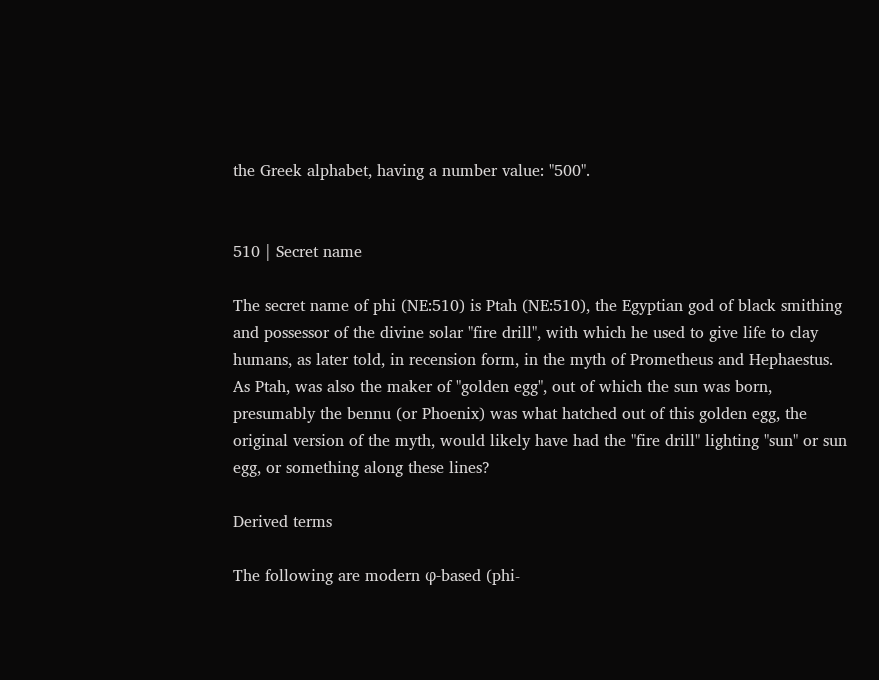the Greek alphabet, having a number value: "500".


510 | Secret name

The secret name of phi (NE:510) is Ptah (NE:510), the Egyptian god of black smithing and possessor of the divine solar "fire drill", with which he used to give life to clay humans, as later told, in recension form, in the myth of Prometheus and Hephaestus. As Ptah, was also the maker of "golden egg", out of which the sun was born, presumably the bennu (or Phoenix) was what hatched out of this golden egg, the original version of the myth, would likely have had the "fire drill" lighting "sun" or sun egg, or something along these lines?

Derived terms

The following are modern φ-based (phi-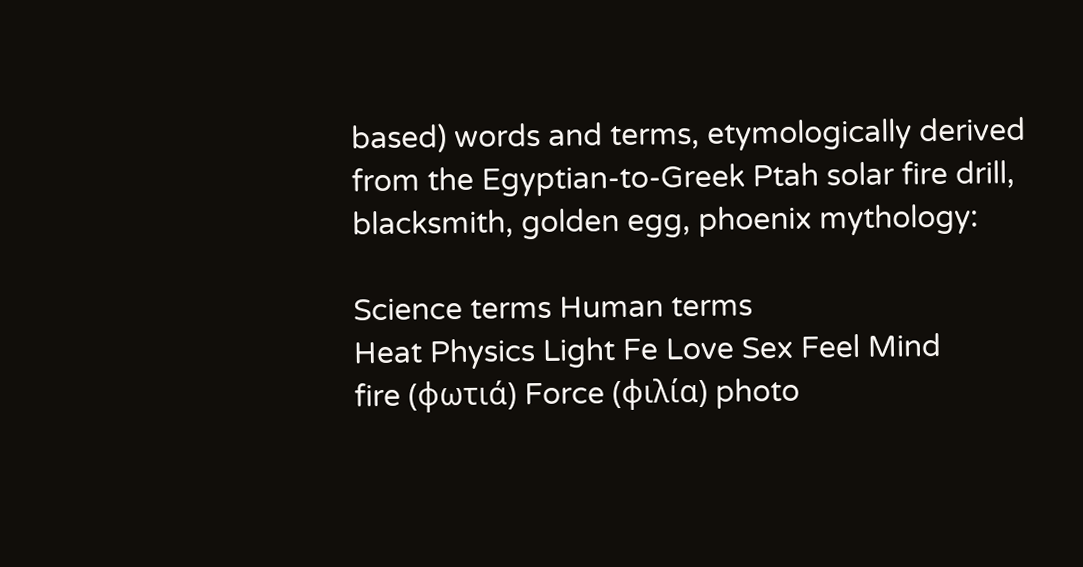based) words and terms, etymologically derived from the Egyptian-to-Greek Ptah solar fire drill, blacksmith, golden egg, phoenix mythology:

Science terms Human terms
Heat Physics Light Fe Love Sex Feel Mind
fire (φωτιά) Force (φιλία) photo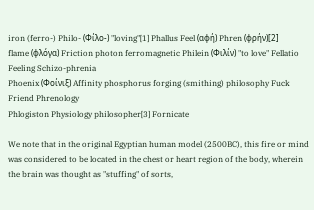iron (ferro-) Philo- (Φίλο-) "loving"[1] Phallus Feel (αφή) Phren (φρήν)[2]
flame (φλόγα) Friction photon ferromagnetic Philein (Φιλίν) "to love" Fellatio Feeling Schizo-phrenia
Phoenix (Φοίνιξ) Affinity phosphorus forging (smithing) philosophy Fuck Friend Phrenology
Phlogiston Physiology philosopher[3] Fornicate

We note that in the original Egyptian human model (2500BC), this fire or mind was considered to be located in the chest or heart region of the body, wherein the brain was thought as "stuffing" of sorts,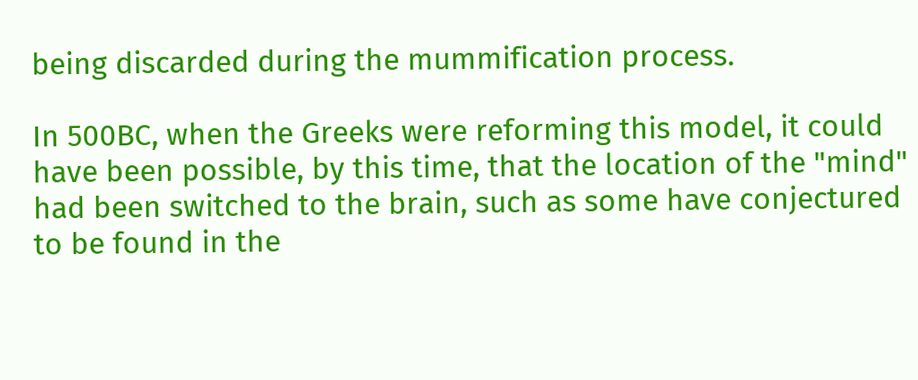being discarded during the mummification process.

In 500BC, when the Greeks were reforming this model, it could have been possible, by this time, that the location of the "mind" had been switched to the brain, such as some have conjectured to be found in the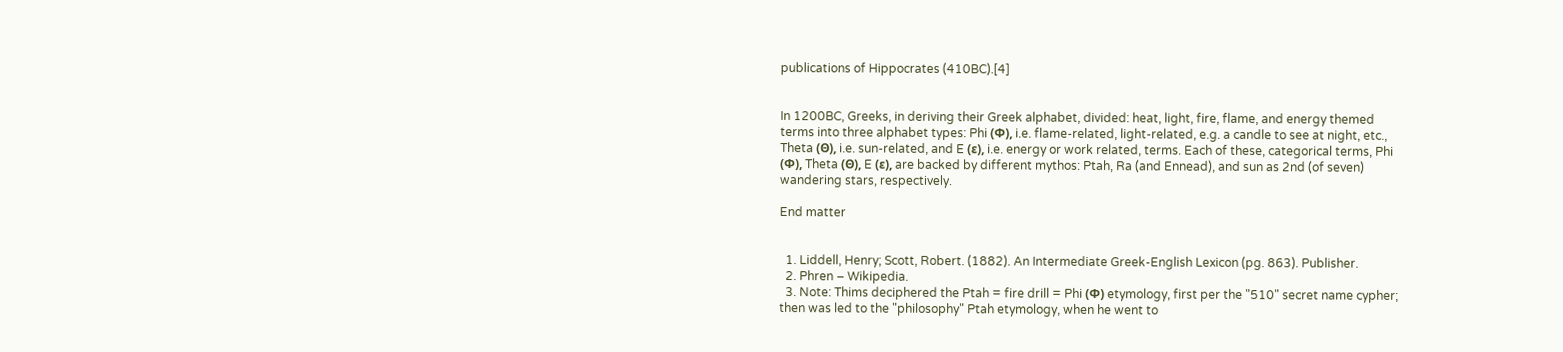publications of Hippocrates (410BC).[4]


In 1200BC, Greeks, in deriving their Greek alphabet, divided: heat, light, fire, flame, and energy themed terms into three alphabet types: Phi (Φ), i.e. flame-related, light-related, e.g. a candle to see at night, etc., Theta (Θ), i.e. sun-related, and E (ε), i.e. energy or work related, terms. Each of these, categorical terms, Phi (Φ), Theta (Θ), E (ε), are backed by different mythos: Ptah, Ra (and Ennead), and sun as 2nd (of seven) wandering stars, respectively.

End matter


  1. Liddell, Henry; Scott, Robert. (1882). An Intermediate Greek-English Lexicon (pg. 863). Publisher.
  2. Phren – Wikipedia.
  3. Note: Thims deciphered the Ptah = fire drill = Phi (Φ) etymology, first per the "510" secret name cypher; then was led to the "philosophy" Ptah etymology, when he went to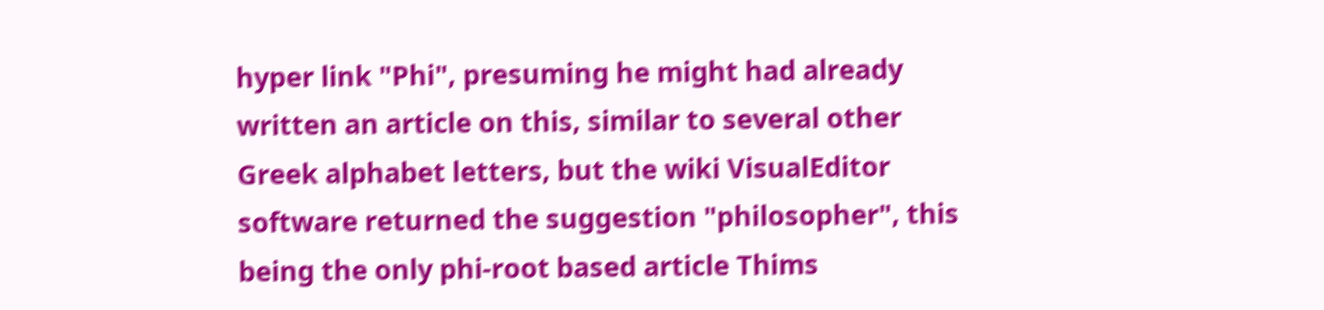hyper link "Phi", presuming he might had already written an article on this, similar to several other Greek alphabet letters, but the wiki VisualEditor software returned the suggestion "philosopher", this being the only phi-root based article Thims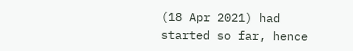(18 Apr 2021) had started so far, hence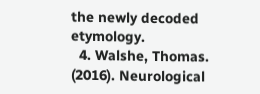the newly decoded etymology.
  4. Walshe, Thomas. (2016). Neurological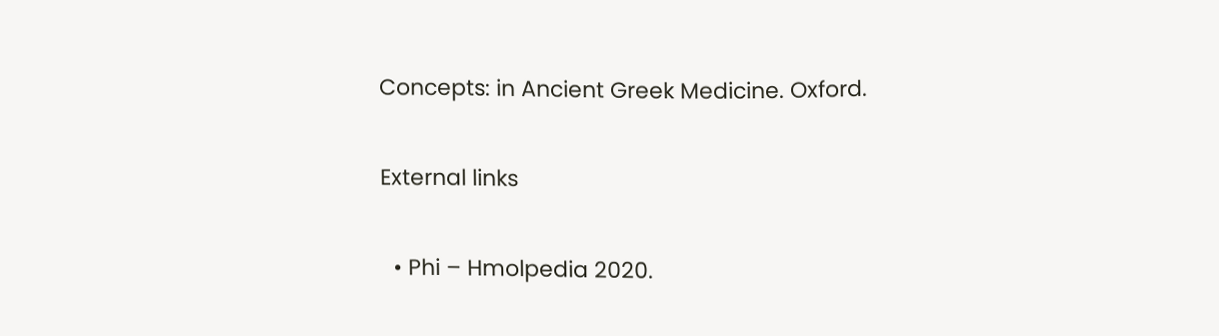Concepts: in Ancient Greek Medicine. Oxford.

External links

  • Phi – Hmolpedia 2020.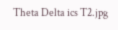Theta Delta ics T2.jpg